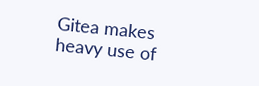Gitea makes heavy use of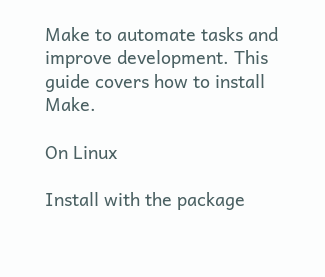Make to automate tasks and improve development. This guide covers how to install Make.

On Linux

Install with the package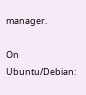manager.

On Ubuntu/Debian: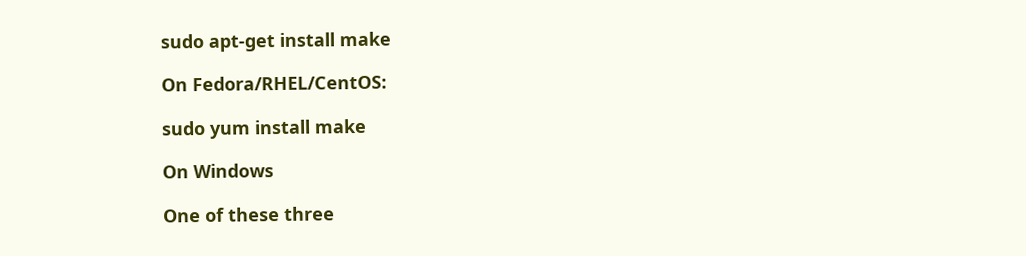sudo apt-get install make

On Fedora/RHEL/CentOS:

sudo yum install make

On Windows

One of these three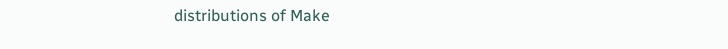distributions of Make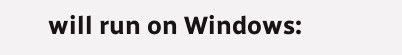will run on Windows: